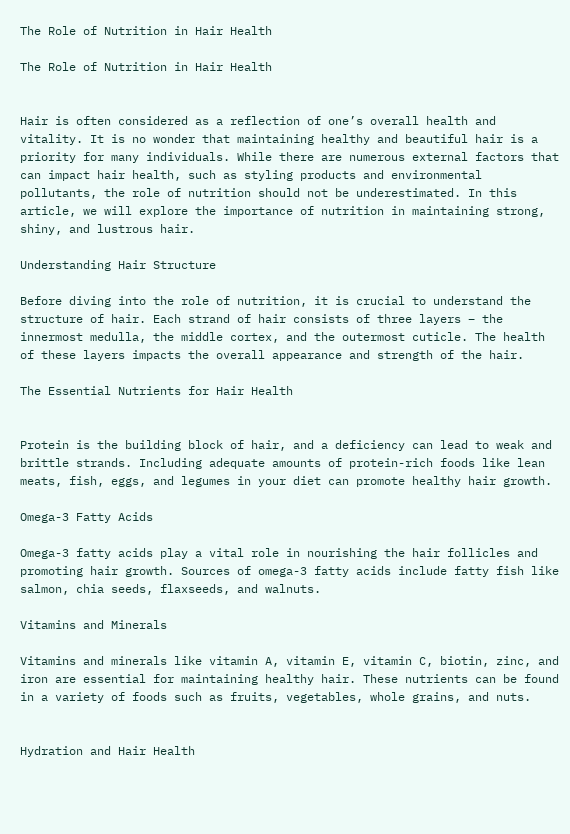The Role of Nutrition in Hair Health

The Role of Nutrition in Hair Health


Hair is often considered as a reflection of one’s overall health and vitality. It is no wonder that maintaining healthy and beautiful hair is a priority for many individuals. While there are numerous external factors that can impact hair health, such as styling products and environmental pollutants, the role of nutrition should not be underestimated. In this article, we will explore the importance of nutrition in maintaining strong, shiny, and lustrous hair.

Understanding Hair Structure

Before diving into the role of nutrition, it is crucial to understand the structure of hair. Each strand of hair consists of three layers – the innermost medulla, the middle cortex, and the outermost cuticle. The health of these layers impacts the overall appearance and strength of the hair.

The Essential Nutrients for Hair Health


Protein is the building block of hair, and a deficiency can lead to weak and brittle strands. Including adequate amounts of protein-rich foods like lean meats, fish, eggs, and legumes in your diet can promote healthy hair growth.

Omega-3 Fatty Acids

Omega-3 fatty acids play a vital role in nourishing the hair follicles and promoting hair growth. Sources of omega-3 fatty acids include fatty fish like salmon, chia seeds, flaxseeds, and walnuts.

Vitamins and Minerals

Vitamins and minerals like vitamin A, vitamin E, vitamin C, biotin, zinc, and iron are essential for maintaining healthy hair. These nutrients can be found in a variety of foods such as fruits, vegetables, whole grains, and nuts.


Hydration and Hair Health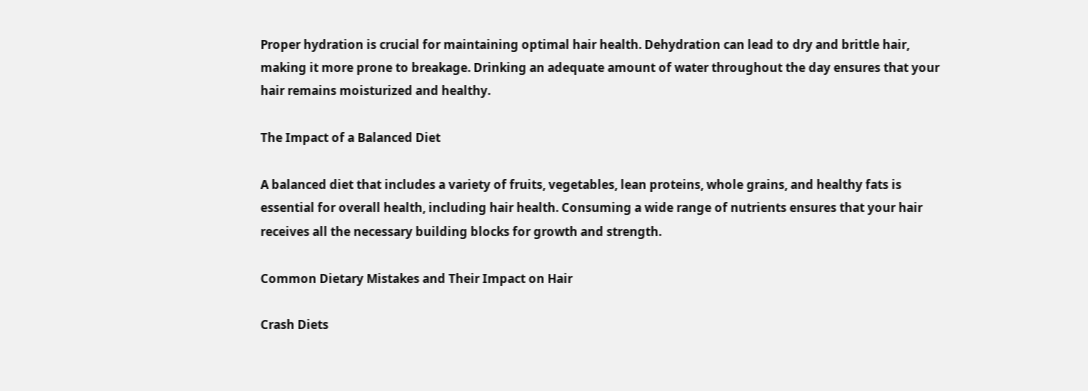Proper hydration is crucial for maintaining optimal hair health. Dehydration can lead to dry and brittle hair, making it more prone to breakage. Drinking an adequate amount of water throughout the day ensures that your hair remains moisturized and healthy.

The Impact of a Balanced Diet

A balanced diet that includes a variety of fruits, vegetables, lean proteins, whole grains, and healthy fats is essential for overall health, including hair health. Consuming a wide range of nutrients ensures that your hair receives all the necessary building blocks for growth and strength.

Common Dietary Mistakes and Their Impact on Hair

Crash Diets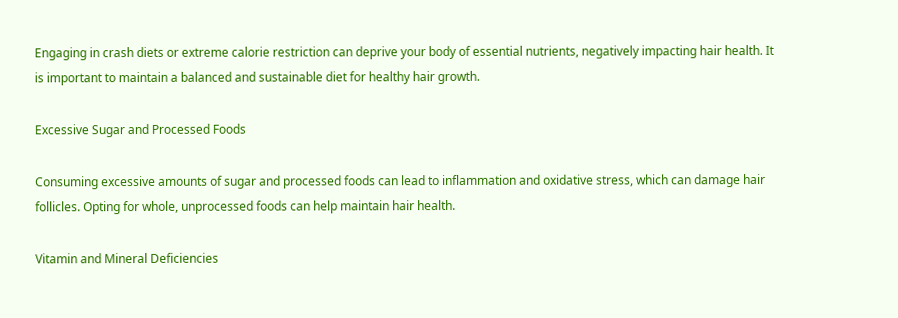Engaging in crash diets or extreme calorie restriction can deprive your body of essential nutrients, negatively impacting hair health. It is important to maintain a balanced and sustainable diet for healthy hair growth.

Excessive Sugar and Processed Foods

Consuming excessive amounts of sugar and processed foods can lead to inflammation and oxidative stress, which can damage hair follicles. Opting for whole, unprocessed foods can help maintain hair health.

Vitamin and Mineral Deficiencies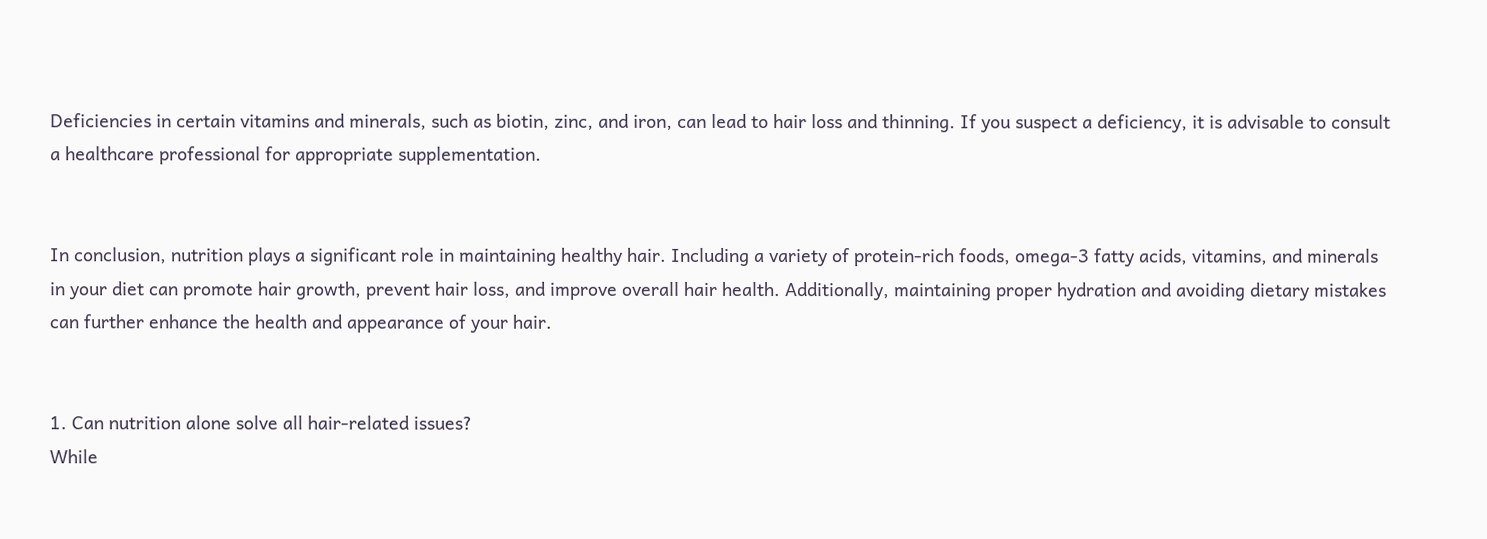Deficiencies in certain vitamins and minerals, such as biotin, zinc, and iron, can lead to hair loss and thinning. If you suspect a deficiency, it is advisable to consult a healthcare professional for appropriate supplementation.


In conclusion, nutrition plays a significant role in maintaining healthy hair. Including a variety of protein-rich foods, omega-3 fatty acids, vitamins, and minerals in your diet can promote hair growth, prevent hair loss, and improve overall hair health. Additionally, maintaining proper hydration and avoiding dietary mistakes can further enhance the health and appearance of your hair.


1. Can nutrition alone solve all hair-related issues?
While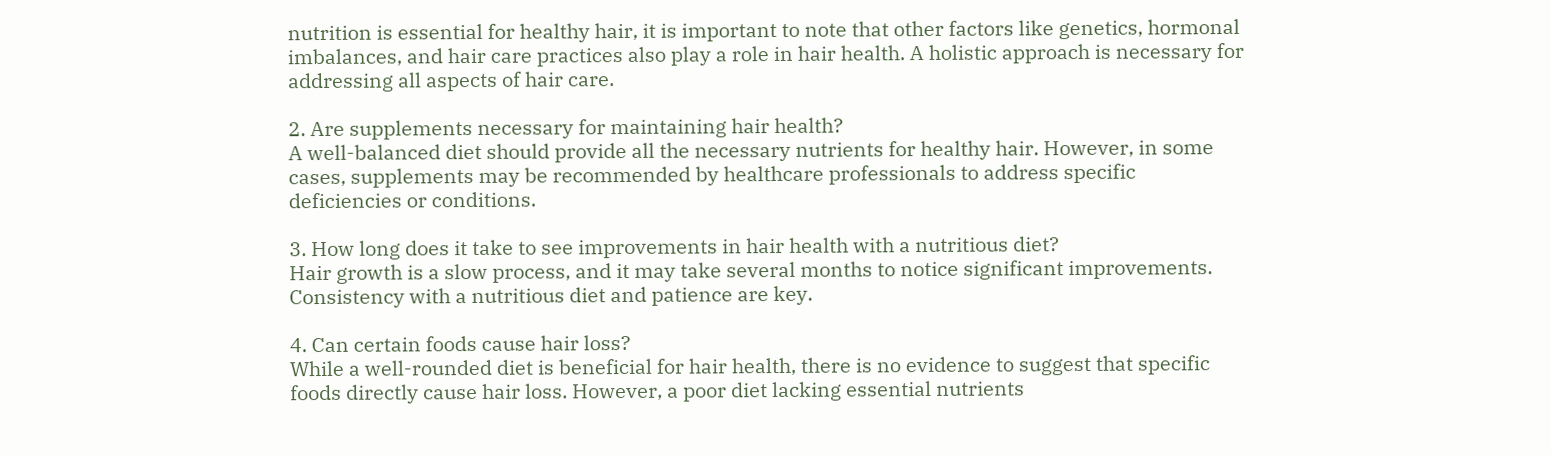nutrition is essential for healthy hair, it is important to note that other factors like genetics, hormonal imbalances, and hair care practices also play a role in hair health. A holistic approach is necessary for addressing all aspects of hair care.

2. Are supplements necessary for maintaining hair health?
A well-balanced diet should provide all the necessary nutrients for healthy hair. However, in some cases, supplements may be recommended by healthcare professionals to address specific deficiencies or conditions.

3. How long does it take to see improvements in hair health with a nutritious diet?
Hair growth is a slow process, and it may take several months to notice significant improvements. Consistency with a nutritious diet and patience are key.

4. Can certain foods cause hair loss?
While a well-rounded diet is beneficial for hair health, there is no evidence to suggest that specific foods directly cause hair loss. However, a poor diet lacking essential nutrients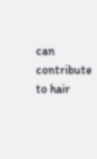can contribute to hair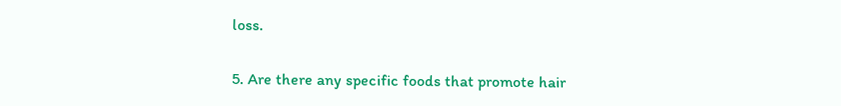loss.

5. Are there any specific foods that promote hair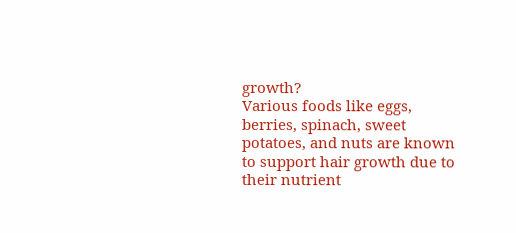growth?
Various foods like eggs, berries, spinach, sweet potatoes, and nuts are known to support hair growth due to their nutrient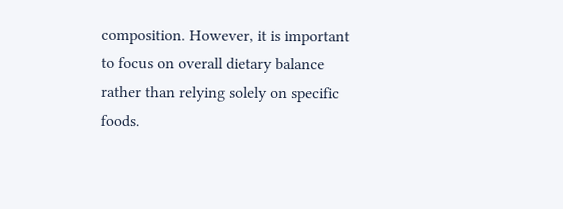composition. However, it is important to focus on overall dietary balance rather than relying solely on specific foods.